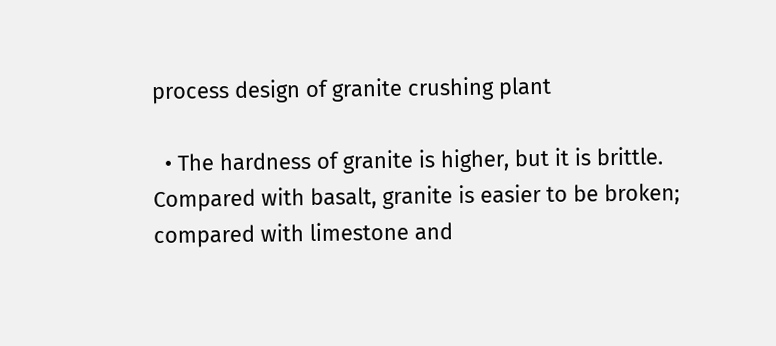process design of granite crushing plant

  • The hardness of granite is higher, but it is brittle. Compared with basalt, granite is easier to be broken; compared with limestone and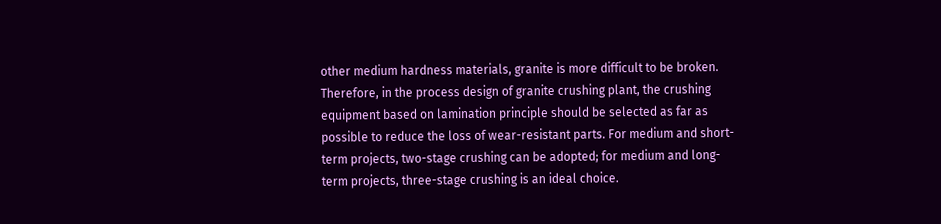other medium hardness materials, granite is more difficult to be broken. Therefore, in the process design of granite crushing plant, the crushing equipment based on lamination principle should be selected as far as possible to reduce the loss of wear-resistant parts. For medium and short-term projects, two-stage crushing can be adopted; for medium and long-term projects, three-stage crushing is an ideal choice.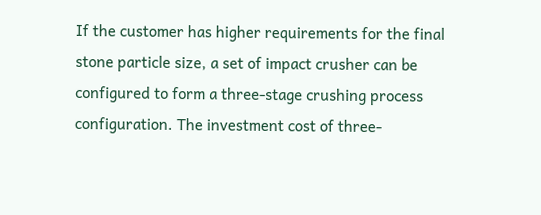If the customer has higher requirements for the final stone particle size, a set of impact crusher can be configured to form a three-stage crushing process configuration. The investment cost of three-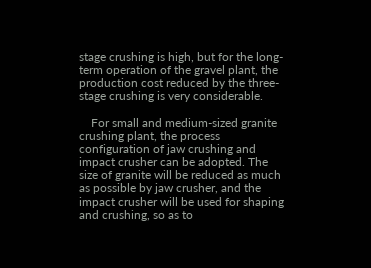stage crushing is high, but for the long-term operation of the gravel plant, the production cost reduced by the three-stage crushing is very considerable.

    For small and medium-sized granite crushing plant, the process configuration of jaw crushing and impact crusher can be adopted. The size of granite will be reduced as much as possible by jaw crusher, and the impact crusher will be used for shaping and crushing, so as to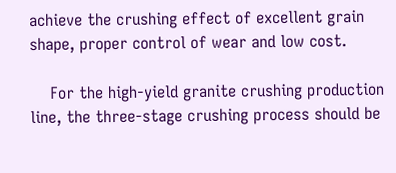achieve the crushing effect of excellent grain shape, proper control of wear and low cost.

    For the high-yield granite crushing production line, the three-stage crushing process should be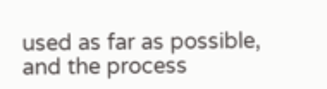used as far as possible, and the process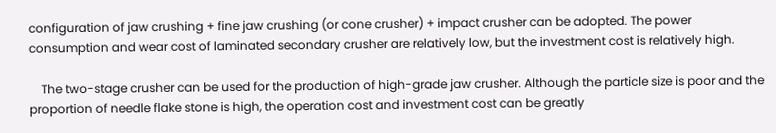configuration of jaw crushing + fine jaw crushing (or cone crusher) + impact crusher can be adopted. The power consumption and wear cost of laminated secondary crusher are relatively low, but the investment cost is relatively high.

    The two-stage crusher can be used for the production of high-grade jaw crusher. Although the particle size is poor and the proportion of needle flake stone is high, the operation cost and investment cost can be greatly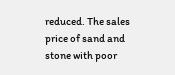reduced. The sales price of sand and stone with poor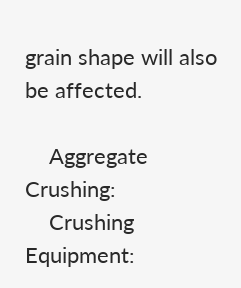grain shape will also be affected.

    Aggregate Crushing:
    Crushing Equipment: